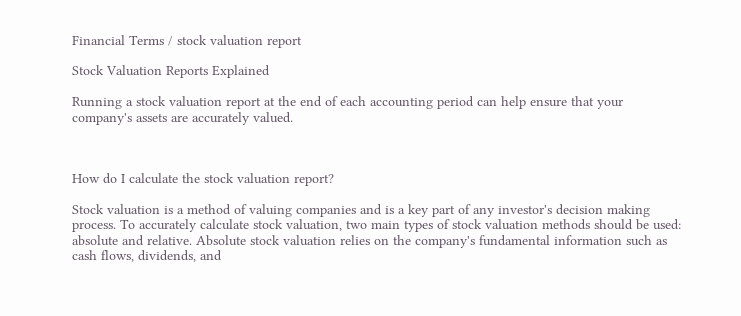Financial Terms / stock valuation report

Stock Valuation Reports Explained

Running a stock valuation report at the end of each accounting period can help ensure that your company's assets are accurately valued.



How do I calculate the stock valuation report?

Stock valuation is a method of valuing companies and is a key part of any investor's decision making process. To accurately calculate stock valuation, two main types of stock valuation methods should be used: absolute and relative. Absolute stock valuation relies on the company's fundamental information such as cash flows, dividends, and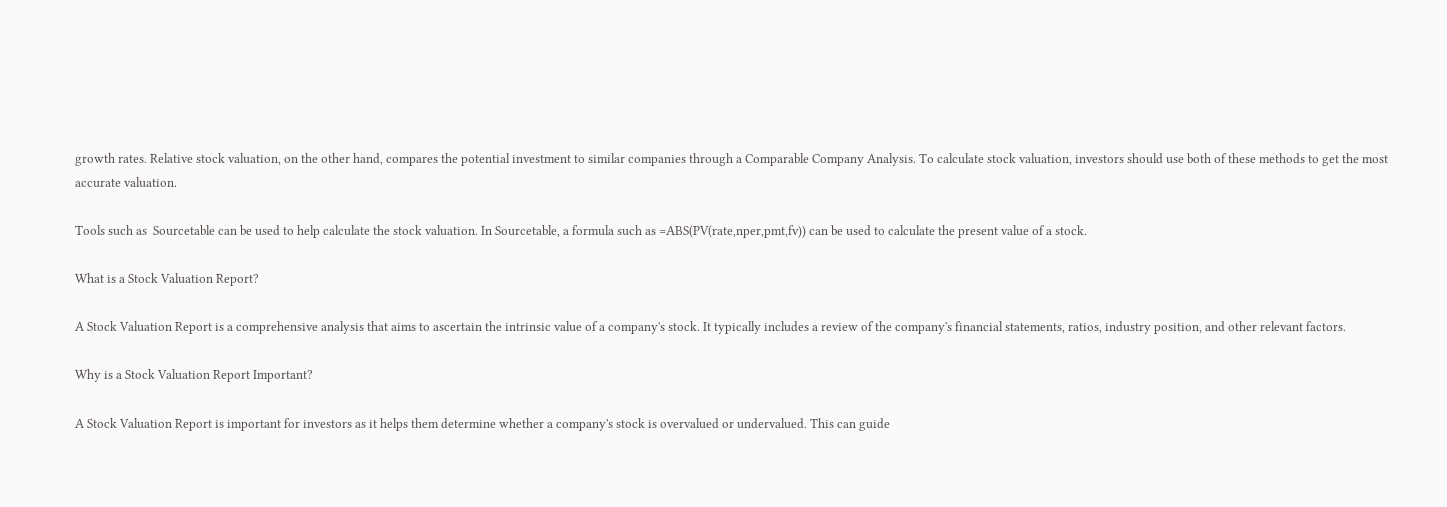growth rates. Relative stock valuation, on the other hand, compares the potential investment to similar companies through a Comparable Company Analysis. To calculate stock valuation, investors should use both of these methods to get the most accurate valuation.

Tools such as  Sourcetable can be used to help calculate the stock valuation. In Sourcetable, a formula such as =ABS(PV(rate,nper,pmt,fv)) can be used to calculate the present value of a stock.

What is a Stock Valuation Report?

A Stock Valuation Report is a comprehensive analysis that aims to ascertain the intrinsic value of a company's stock. It typically includes a review of the company's financial statements, ratios, industry position, and other relevant factors.

Why is a Stock Valuation Report Important?

A Stock Valuation Report is important for investors as it helps them determine whether a company's stock is overvalued or undervalued. This can guide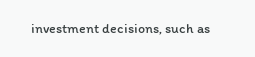investment decisions, such as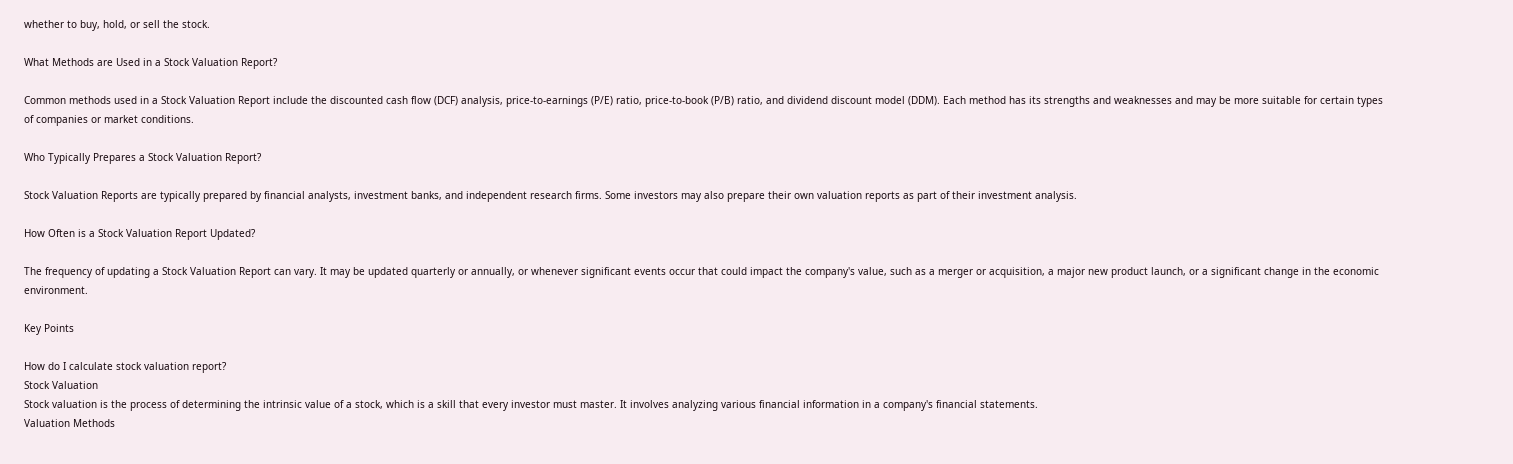whether to buy, hold, or sell the stock.

What Methods are Used in a Stock Valuation Report?

Common methods used in a Stock Valuation Report include the discounted cash flow (DCF) analysis, price-to-earnings (P/E) ratio, price-to-book (P/B) ratio, and dividend discount model (DDM). Each method has its strengths and weaknesses and may be more suitable for certain types of companies or market conditions.

Who Typically Prepares a Stock Valuation Report?

Stock Valuation Reports are typically prepared by financial analysts, investment banks, and independent research firms. Some investors may also prepare their own valuation reports as part of their investment analysis.

How Often is a Stock Valuation Report Updated?

The frequency of updating a Stock Valuation Report can vary. It may be updated quarterly or annually, or whenever significant events occur that could impact the company's value, such as a merger or acquisition, a major new product launch, or a significant change in the economic environment.

Key Points

How do I calculate stock valuation report?
Stock Valuation
Stock valuation is the process of determining the intrinsic value of a stock, which is a skill that every investor must master. It involves analyzing various financial information in a company's financial statements.
Valuation Methods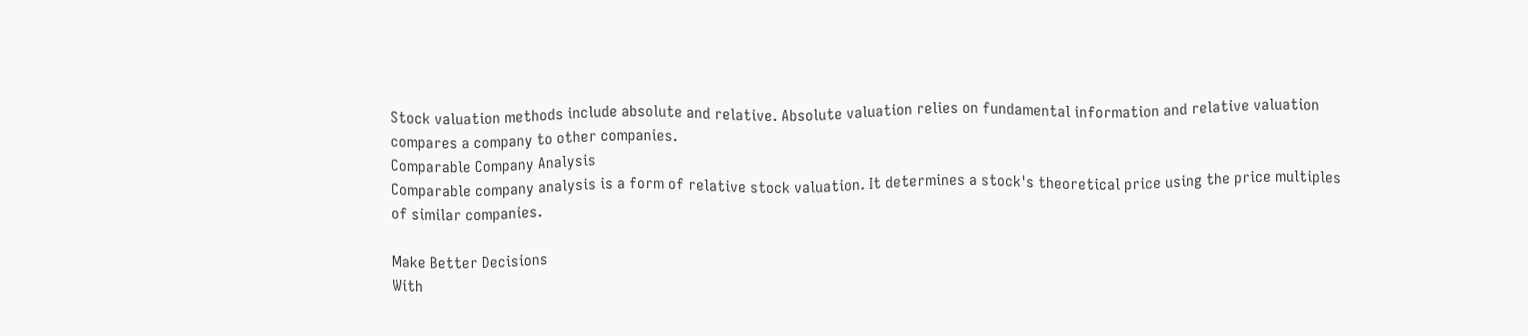Stock valuation methods include absolute and relative. Absolute valuation relies on fundamental information and relative valuation compares a company to other companies.
Comparable Company Analysis
Comparable company analysis is a form of relative stock valuation. It determines a stock's theoretical price using the price multiples of similar companies.

Make Better Decisions
With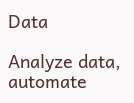Data

Analyze data, automate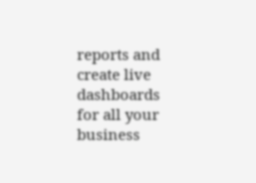reports and create live dashboards
for all your business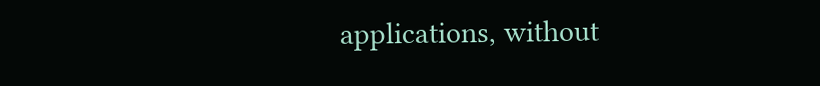applications, without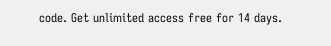code. Get unlimited access free for 14 days.